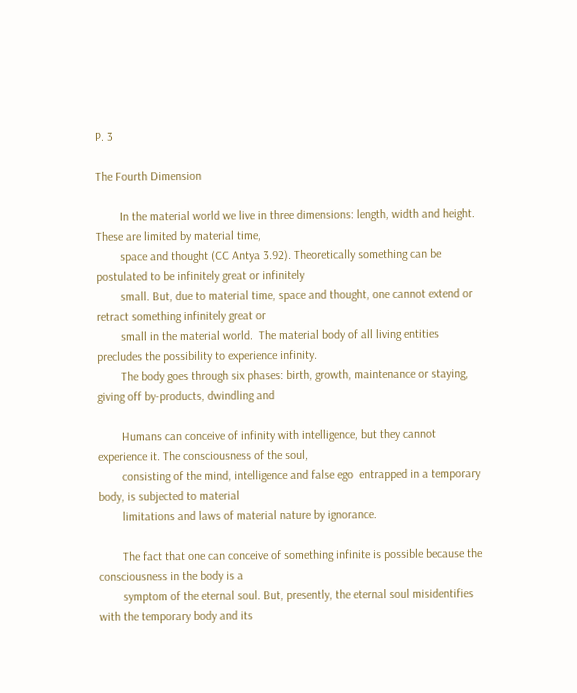P. 3

The Fourth Dimension

        In the material world we live in three dimensions: length, width and height. These are limited by material time,
        space and thought (CC Antya 3.92). Theoretically something can be postulated to be infinitely great or infinitely
        small. But, due to material time, space and thought, one cannot extend or retract something infinitely great or
        small in the material world.  The material body of all living entities precludes the possibility to experience infinity.
        The body goes through six phases: birth, growth, maintenance or staying, giving off by-products, dwindling and

        Humans can conceive of infinity with intelligence, but they cannot experience it. The consciousness of the soul,
        consisting of the mind, intelligence and false ego  entrapped in a temporary body, is subjected to material
        limitations and laws of material nature by ignorance.

        The fact that one can conceive of something infinite is possible because the consciousness in the body is a
        symptom of the eternal soul. But, presently, the eternal soul misidentifies with the temporary body and its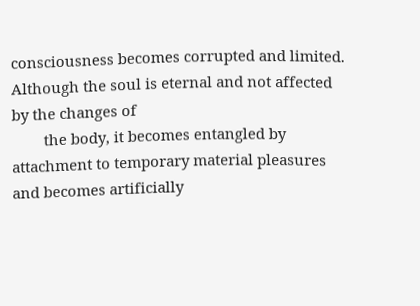consciousness becomes corrupted and limited. Although the soul is eternal and not affected by the changes of
        the body, it becomes entangled by attachment to temporary material pleasures and becomes artificially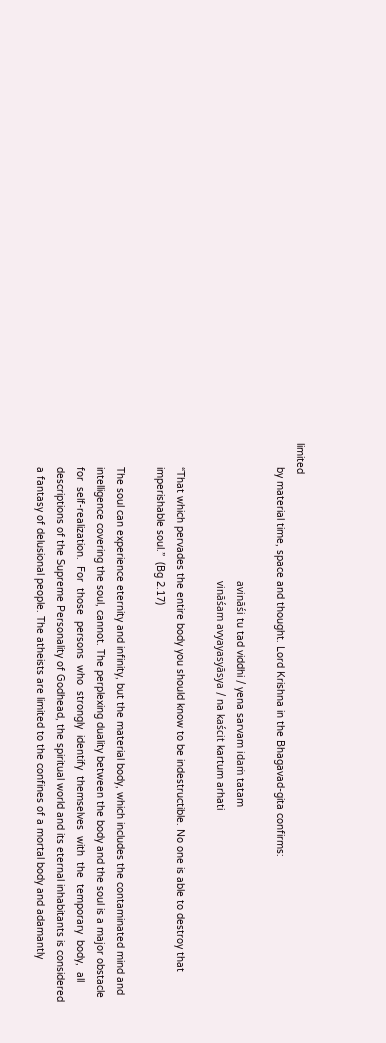limited
        by material time, space and thought. Lord Krishna in the Bhagavad-gita confirms:

                                              avināśi tu tad viddhi / yena sarvam idaṁ tatam
                                              vināśam avyayasyāsya / na kaścit kartum arhati

        “That which pervades the entire body you should know to be indestructible. No one is able to destroy that
        imperishable soul.”  (Bg 2.17)

        The soul can experience eternity and infinity, but the material body, which includes the contaminated mind and
        intelligence covering the soul, cannot. The perplexing duality between the body and the soul is a major obstacle
        for  self-realization.  For  those  persons  who  strongly  identify  themselves  with  the  temporary  body,  all
        descriptions of the Supreme Personality of Godhead, the spiritual world and its eternal inhabitants is considered
        a fantasy of delusional people. The atheists are limited to the confines of a mortal body and adamantly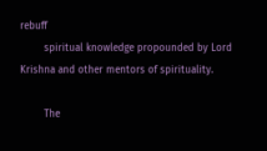rebuff
        spiritual knowledge propounded by Lord Krishna and other mentors of spirituality.

        The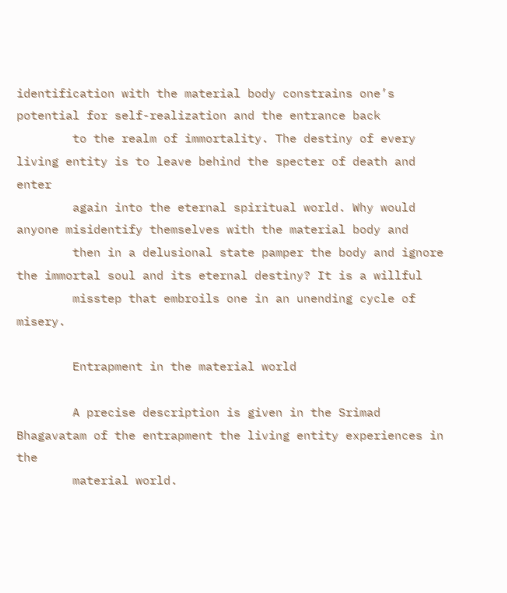identification with the material body constrains one’s potential for self-realization and the entrance back
        to the realm of immortality. The destiny of every living entity is to leave behind the specter of death and enter
        again into the eternal spiritual world. Why would anyone misidentify themselves with the material body and
        then in a delusional state pamper the body and ignore the immortal soul and its eternal destiny? It is a willful
        misstep that embroils one in an unending cycle of misery.

        Entrapment in the material world

        A precise description is given in the Srimad Bhagavatam of the entrapment the living entity experiences in the
        material world.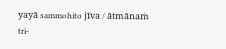yayā sammohito jīva / ātmānaṁ tri-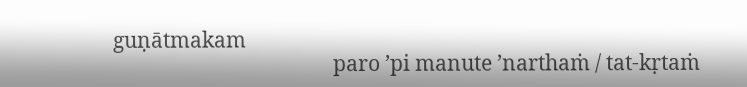guṇātmakam
                                            paro ’pi manute ’narthaṁ / tat-kṛtaṁ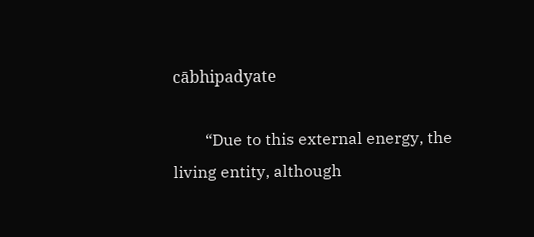cābhipadyate

        “Due to this external energy, the living entity, although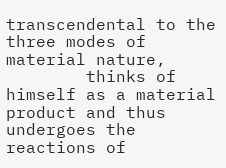transcendental to the three modes of material nature,
        thinks of himself as a material product and thus undergoes the reactions of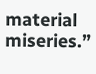material miseries.”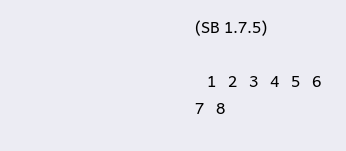(SB 1.7.5)

   1   2   3   4   5   6   7   8